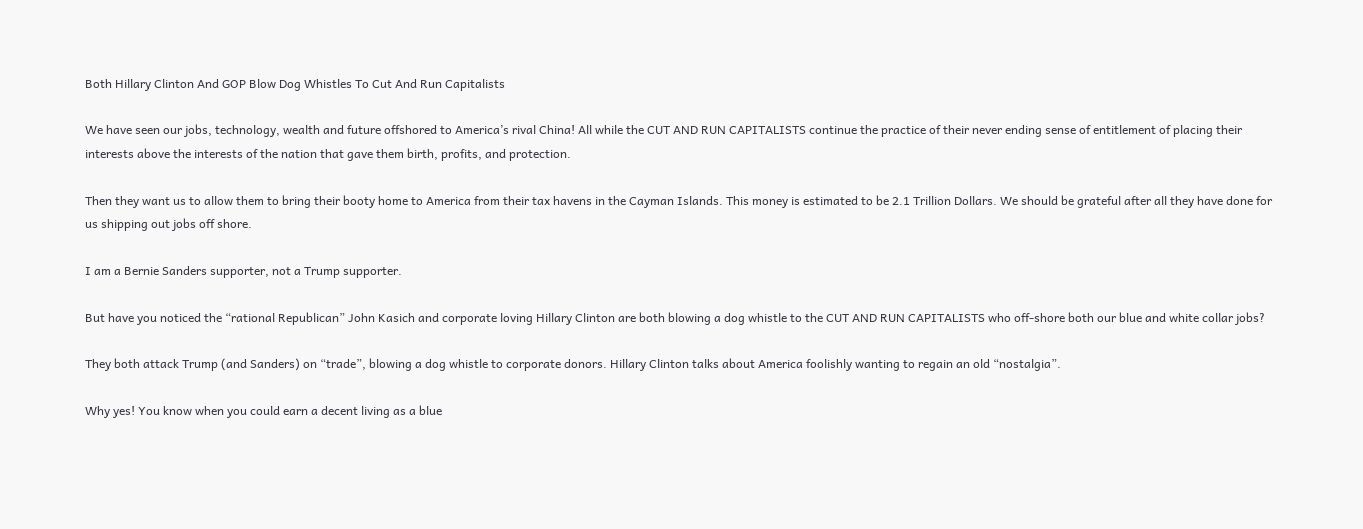Both Hillary Clinton And GOP Blow Dog Whistles To Cut And Run Capitalists

We have seen our jobs, technology, wealth and future offshored to America’s rival China! All while the CUT AND RUN CAPITALISTS continue the practice of their never ending sense of entitlement of placing their interests above the interests of the nation that gave them birth, profits, and protection.

Then they want us to allow them to bring their booty home to America from their tax havens in the Cayman Islands. This money is estimated to be 2.1 Trillion Dollars. We should be grateful after all they have done for us shipping out jobs off shore.

I am a Bernie Sanders supporter, not a Trump supporter.

But have you noticed the “rational Republican” John Kasich and corporate loving Hillary Clinton are both blowing a dog whistle to the CUT AND RUN CAPITALISTS who off-shore both our blue and white collar jobs?

They both attack Trump (and Sanders) on “trade”, blowing a dog whistle to corporate donors. Hillary Clinton talks about America foolishly wanting to regain an old “nostalgia”.

Why yes! You know when you could earn a decent living as a blue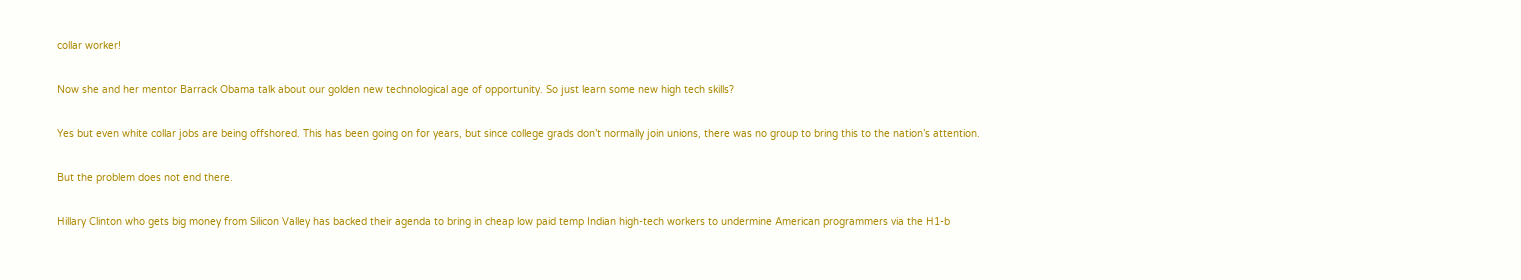collar worker!

Now she and her mentor Barrack Obama talk about our golden new technological age of opportunity. So just learn some new high tech skills?

Yes but even white collar jobs are being offshored. This has been going on for years, but since college grads don’t normally join unions, there was no group to bring this to the nation’s attention.

But the problem does not end there.

Hillary Clinton who gets big money from Silicon Valley has backed their agenda to bring in cheap low paid temp Indian high-tech workers to undermine American programmers via the H1-b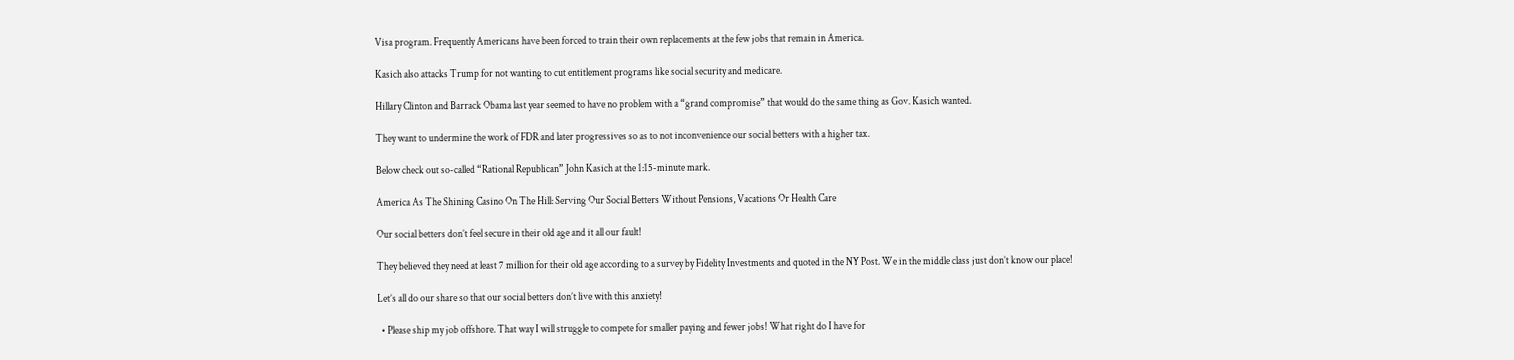Visa program. Frequently Americans have been forced to train their own replacements at the few jobs that remain in America.

Kasich also attacks Trump for not wanting to cut entitlement programs like social security and medicare.

Hillary Clinton and Barrack Obama last year seemed to have no problem with a “grand compromise” that would do the same thing as Gov. Kasich wanted.

They want to undermine the work of FDR and later progressives so as to not inconvenience our social betters with a higher tax.

Below check out so-called “Rational Republican” John Kasich at the 1:15-minute mark.

America As The Shining Casino On The Hill: Serving Our Social Betters Without Pensions, Vacations Or Health Care

Our social betters don’t feel secure in their old age and it all our fault!

They believed they need at least 7 million for their old age according to a survey by Fidelity Investments and quoted in the NY Post. We in the middle class just don’t know our place!

Let’s all do our share so that our social betters don’t live with this anxiety!

  • Please ship my job offshore. That way I will struggle to compete for smaller paying and fewer jobs! What right do I have for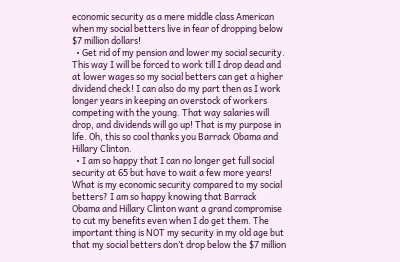economic security as a mere middle class American when my social betters live in fear of dropping below $7 million dollars!
  • Get rid of my pension and lower my social security. This way I will be forced to work till I drop dead and at lower wages so my social betters can get a higher dividend check! I can also do my part then as I work longer years in keeping an overstock of workers competing with the young. That way salaries will drop, and dividends will go up! That is my purpose in life. Oh, this so cool thanks you Barrack Obama and Hillary Clinton.
  • I am so happy that I can no longer get full social security at 65 but have to wait a few more years! What is my economic security compared to my social betters? I am so happy knowing that Barrack Obama and Hillary Clinton want a grand compromise to cut my benefits even when I do get them. The important thing is NOT my security in my old age but that my social betters don’t drop below the $7 million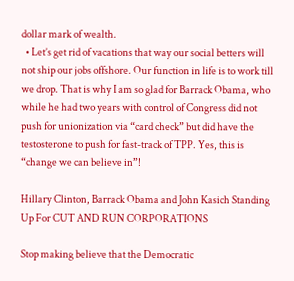dollar mark of wealth.
  • Let’s get rid of vacations that way our social betters will not ship our jobs offshore. Our function in life is to work till we drop. That is why I am so glad for Barrack Obama, who while he had two years with control of Congress did not push for unionization via “card check” but did have the testosterone to push for fast-track of TPP. Yes, this is “change we can believe in”!

Hillary Clinton, Barrack Obama and John Kasich Standing Up For CUT AND RUN CORPORATIONS

Stop making believe that the Democratic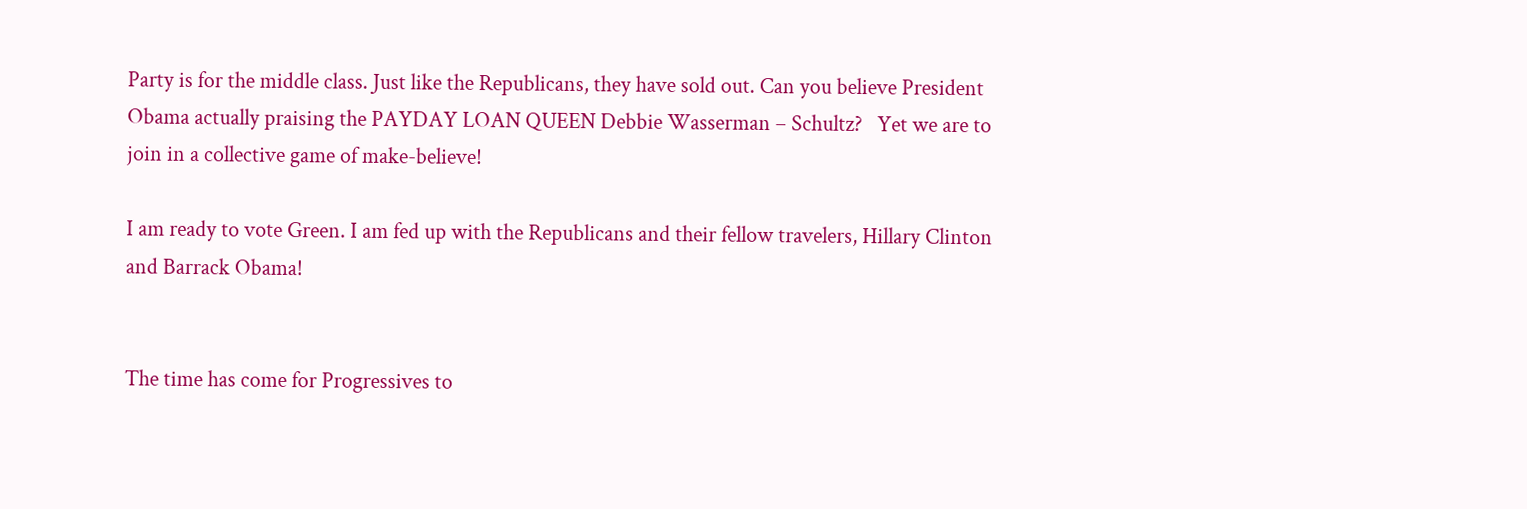Party is for the middle class. Just like the Republicans, they have sold out. Can you believe President Obama actually praising the PAYDAY LOAN QUEEN Debbie Wasserman – Schultz?   Yet we are to join in a collective game of make-believe!

I am ready to vote Green. I am fed up with the Republicans and their fellow travelers, Hillary Clinton and Barrack Obama!


The time has come for Progressives to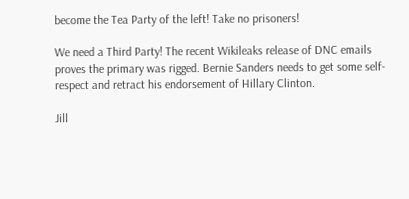become the Tea Party of the left! Take no prisoners!

We need a Third Party! The recent Wikileaks release of DNC emails proves the primary was rigged. Bernie Sanders needs to get some self-respect and retract his endorsement of Hillary Clinton.

Jill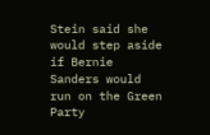Stein said she would step aside if Bernie Sanders would run on the Green Party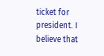ticket for president. I believe that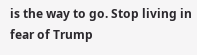is the way to go. Stop living in fear of Trump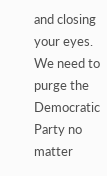and closing your eyes. We need to purge the Democratic Party no matter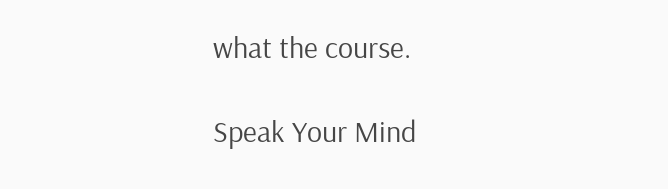what the course.

Speak Your Mind